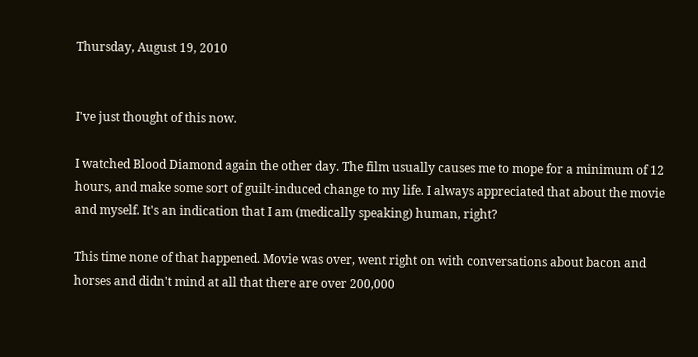Thursday, August 19, 2010


I've just thought of this now.

I watched Blood Diamond again the other day. The film usually causes me to mope for a minimum of 12 hours, and make some sort of guilt-induced change to my life. I always appreciated that about the movie and myself. It's an indication that I am (medically speaking) human, right?

This time none of that happened. Movie was over, went right on with conversations about bacon and horses and didn't mind at all that there are over 200,000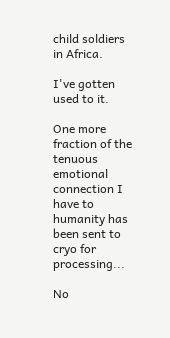child soldiers in Africa.

I've gotten used to it.

One more fraction of the tenuous emotional connection I have to humanity has been sent to cryo for processing...

No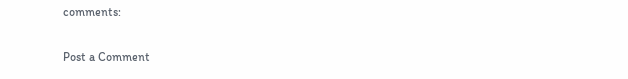comments:

Post a Comment